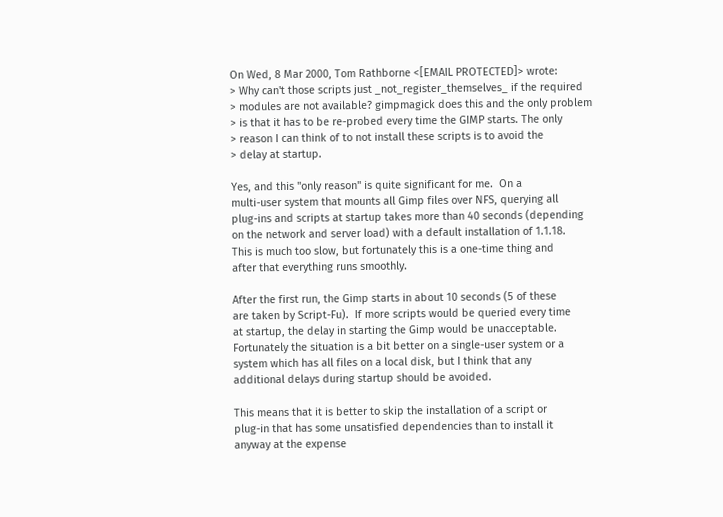On Wed, 8 Mar 2000, Tom Rathborne <[EMAIL PROTECTED]> wrote:
> Why can't those scripts just _not_register_themselves_ if the required
> modules are not available? gimpmagick does this and the only problem
> is that it has to be re-probed every time the GIMP starts. The only
> reason I can think of to not install these scripts is to avoid the
> delay at startup.

Yes, and this "only reason" is quite significant for me.  On a
multi-user system that mounts all Gimp files over NFS, querying all
plug-ins and scripts at startup takes more than 40 seconds (depending
on the network and server load) with a default installation of 1.1.18.
This is much too slow, but fortunately this is a one-time thing and
after that everything runs smoothly.

After the first run, the Gimp starts in about 10 seconds (5 of these
are taken by Script-Fu).  If more scripts would be queried every time
at startup, the delay in starting the Gimp would be unacceptable.
Fortunately the situation is a bit better on a single-user system or a
system which has all files on a local disk, but I think that any
additional delays during startup should be avoided.

This means that it is better to skip the installation of a script or
plug-in that has some unsatisfied dependencies than to install it
anyway at the expense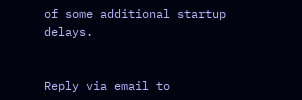of some additional startup delays.


Reply via email to